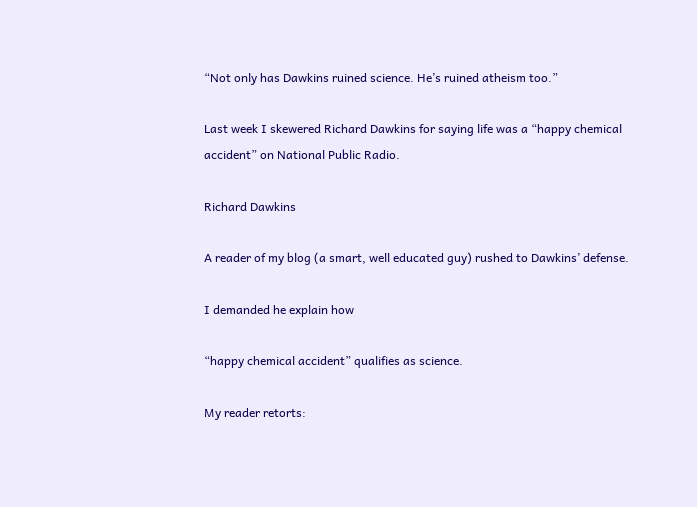“Not only has Dawkins ruined science. He’s ruined atheism too.”

Last week I skewered Richard Dawkins for saying life was a “happy chemical accident” on National Public Radio.

Richard Dawkins

A reader of my blog (a smart, well educated guy) rushed to Dawkins’ defense.

I demanded he explain how

“happy chemical accident” qualifies as science.

My reader retorts: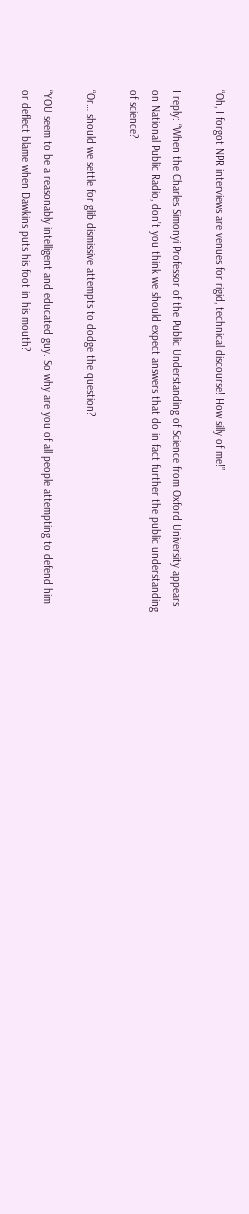“Oh, I forgot NPR interviews are venues for rigid, technical discourse! How silly of me!”

I reply: “When the Charles Simonyi Professor of the Public Understanding of Science from Oxford University appears on National Public Radio, don’t you think we should expect answers that do in fact further the public understanding of science?

“Or… should we settle for glib dismissive attempts to dodge the question?

“YOU seem to be a reasonably intelligent and educated guy. So why are you of all people attempting to defend him or deflect blame when Dawkins puts his foot in his mouth?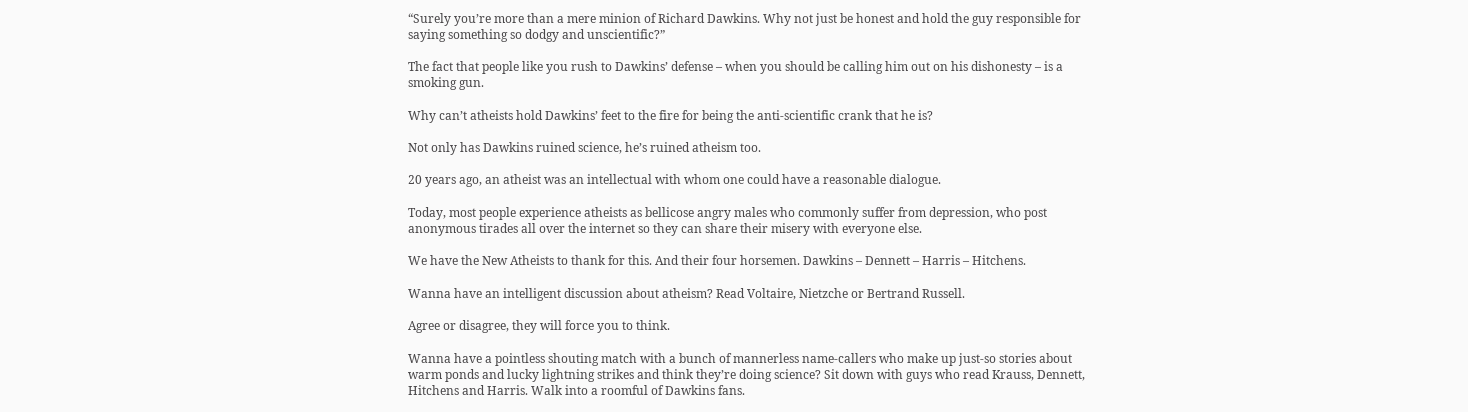“Surely you’re more than a mere minion of Richard Dawkins. Why not just be honest and hold the guy responsible for saying something so dodgy and unscientific?”

The fact that people like you rush to Dawkins’ defense – when you should be calling him out on his dishonesty – is a smoking gun.

Why can’t atheists hold Dawkins’ feet to the fire for being the anti-scientific crank that he is?

Not only has Dawkins ruined science, he’s ruined atheism too.

20 years ago, an atheist was an intellectual with whom one could have a reasonable dialogue.

Today, most people experience atheists as bellicose angry males who commonly suffer from depression, who post anonymous tirades all over the internet so they can share their misery with everyone else.

We have the New Atheists to thank for this. And their four horsemen. Dawkins – Dennett – Harris – Hitchens.

Wanna have an intelligent discussion about atheism? Read Voltaire, Nietzche or Bertrand Russell.

Agree or disagree, they will force you to think.

Wanna have a pointless shouting match with a bunch of mannerless name-callers who make up just-so stories about warm ponds and lucky lightning strikes and think they’re doing science? Sit down with guys who read Krauss, Dennett, Hitchens and Harris. Walk into a roomful of Dawkins fans.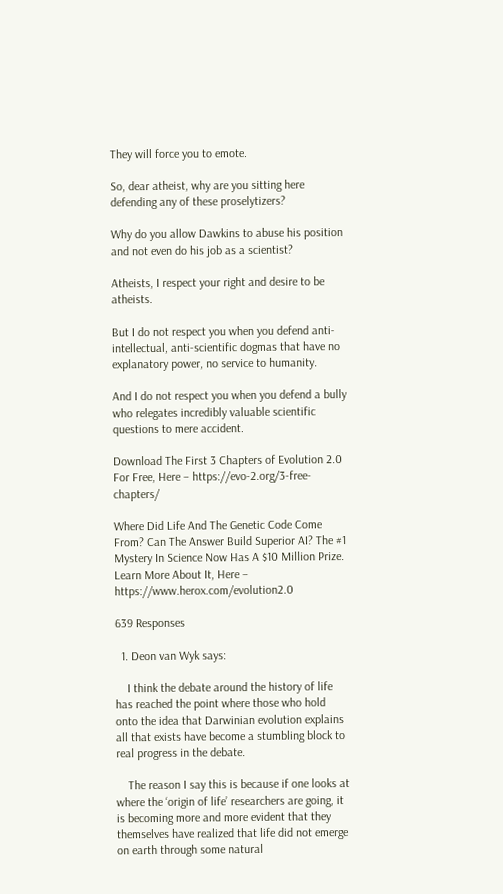They will force you to emote.

So, dear atheist, why are you sitting here defending any of these proselytizers?

Why do you allow Dawkins to abuse his position and not even do his job as a scientist?

Atheists, I respect your right and desire to be atheists.

But I do not respect you when you defend anti-intellectual, anti-scientific dogmas that have no explanatory power, no service to humanity.

And I do not respect you when you defend a bully who relegates incredibly valuable scientific questions to mere accident.

Download The First 3 Chapters of Evolution 2.0 For Free, Here – https://evo-2.org/3-free-chapters/

Where Did Life And The Genetic Code Come From? Can The Answer Build Superior AI? The #1 Mystery In Science Now Has A $10 Million Prize. Learn More About It, Here – https://www.herox.com/evolution2.0

639 Responses

  1. Deon van Wyk says:

    I think the debate around the history of life has reached the point where those who hold onto the idea that Darwinian evolution explains all that exists have become a stumbling block to real progress in the debate.

    The reason I say this is because if one looks at where the ‘origin of life’ researchers are going, it is becoming more and more evident that they themselves have realized that life did not emerge on earth through some natural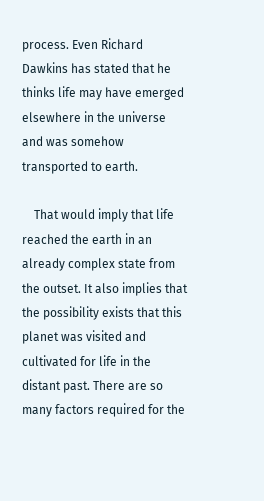process. Even Richard Dawkins has stated that he thinks life may have emerged elsewhere in the universe and was somehow transported to earth.

    That would imply that life reached the earth in an already complex state from the outset. It also implies that the possibility exists that this planet was visited and cultivated for life in the distant past. There are so many factors required for the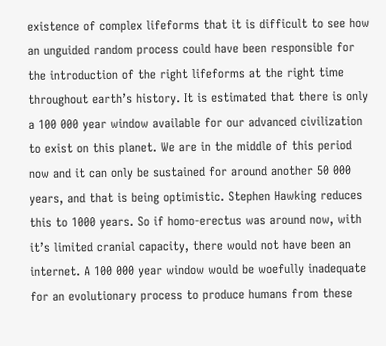existence of complex lifeforms that it is difficult to see how an unguided random process could have been responsible for the introduction of the right lifeforms at the right time throughout earth’s history. It is estimated that there is only a 100 000 year window available for our advanced civilization to exist on this planet. We are in the middle of this period now and it can only be sustained for around another 50 000 years, and that is being optimistic. Stephen Hawking reduces this to 1000 years. So if homo-erectus was around now, with it’s limited cranial capacity, there would not have been an internet. A 100 000 year window would be woefully inadequate for an evolutionary process to produce humans from these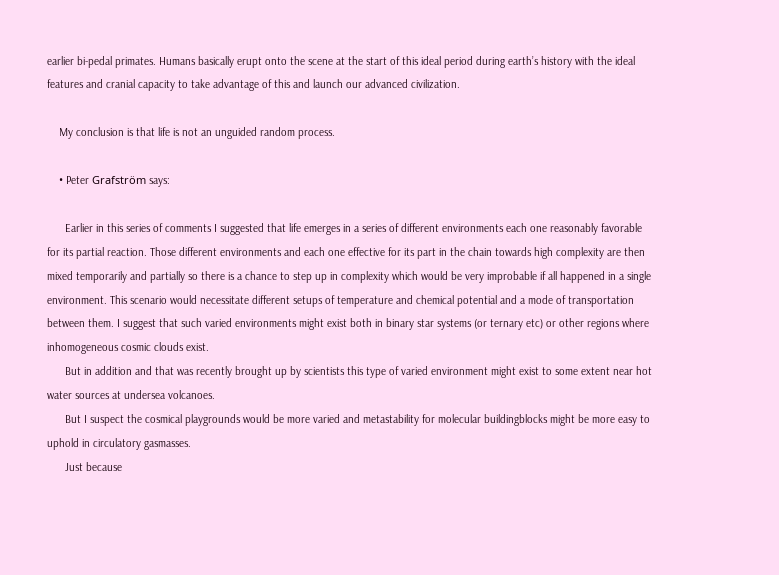earlier bi-pedal primates. Humans basically erupt onto the scene at the start of this ideal period during earth’s history with the ideal features and cranial capacity to take advantage of this and launch our advanced civilization.

    My conclusion is that life is not an unguided random process.

    • Peter Grafström says:

      Earlier in this series of comments I suggested that life emerges in a series of different environments each one reasonably favorable for its partial reaction. Those different environments and each one effective for its part in the chain towards high complexity are then mixed temporarily and partially so there is a chance to step up in complexity which would be very improbable if all happened in a single environment. This scenario would necessitate different setups of temperature and chemical potential and a mode of transportation between them. I suggest that such varied environments might exist both in binary star systems (or ternary etc) or other regions where inhomogeneous cosmic clouds exist.
      But in addition and that was recently brought up by scientists this type of varied environment might exist to some extent near hot water sources at undersea volcanoes.
      But I suspect the cosmical playgrounds would be more varied and metastability for molecular buildingblocks might be more easy to uphold in circulatory gasmasses.
      Just because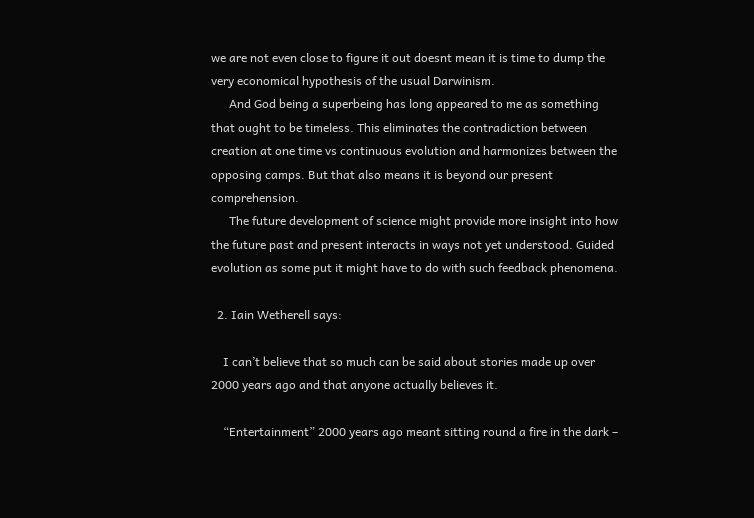we are not even close to figure it out doesnt mean it is time to dump the very economical hypothesis of the usual Darwinism.
      And God being a superbeing has long appeared to me as something that ought to be timeless. This eliminates the contradiction between creation at one time vs continuous evolution and harmonizes between the opposing camps. But that also means it is beyond our present comprehension.
      The future development of science might provide more insight into how the future past and present interacts in ways not yet understood. Guided evolution as some put it might have to do with such feedback phenomena.

  2. Iain Wetherell says:

    I can’t believe that so much can be said about stories made up over 2000 years ago and that anyone actually believes it.

    “Entertainment” 2000 years ago meant sitting round a fire in the dark –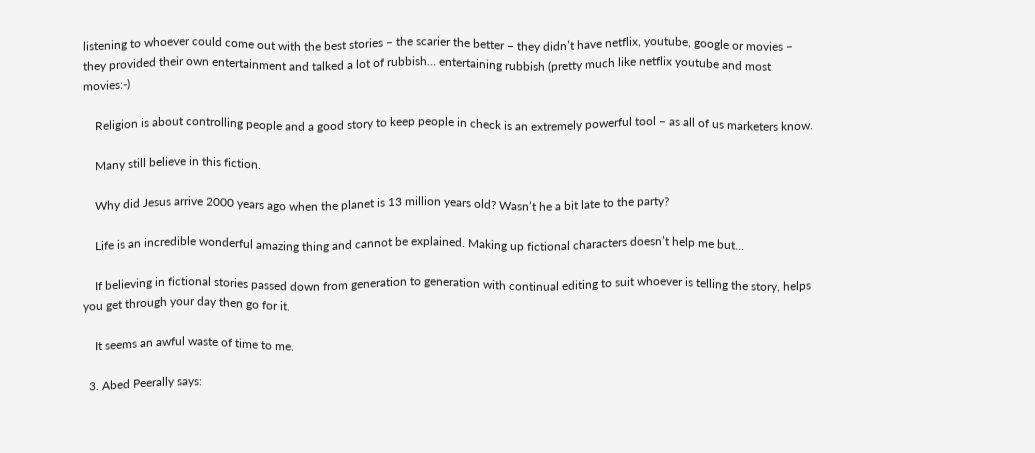listening to whoever could come out with the best stories – the scarier the better – they didn’t have netflix, youtube, google or movies – they provided their own entertainment and talked a lot of rubbish… entertaining rubbish (pretty much like netflix youtube and most movies:-)

    Religion is about controlling people and a good story to keep people in check is an extremely powerful tool – as all of us marketers know.

    Many still believe in this fiction.

    Why did Jesus arrive 2000 years ago when the planet is 13 million years old? Wasn’t he a bit late to the party?

    Life is an incredible wonderful amazing thing and cannot be explained. Making up fictional characters doesn’t help me but…

    If believing in fictional stories passed down from generation to generation with continual editing to suit whoever is telling the story, helps you get through your day then go for it.

    It seems an awful waste of time to me.

  3. Abed Peerally says: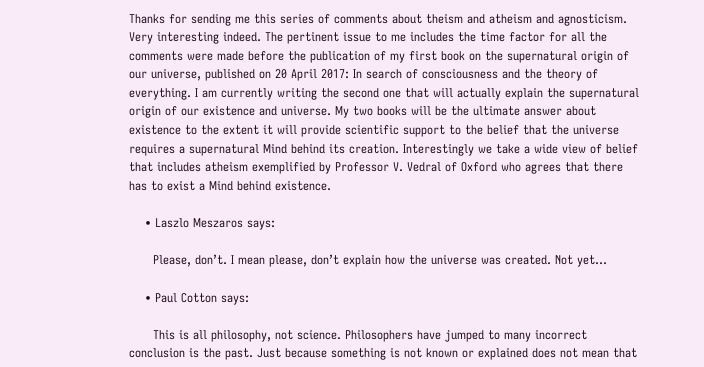Thanks for sending me this series of comments about theism and atheism and agnosticism. Very interesting indeed. The pertinent issue to me includes the time factor for all the comments were made before the publication of my first book on the supernatural origin of our universe, published on 20 April 2017: In search of consciousness and the theory of everything. I am currently writing the second one that will actually explain the supernatural origin of our existence and universe. My two books will be the ultimate answer about existence to the extent it will provide scientific support to the belief that the universe requires a supernatural Mind behind its creation. Interestingly we take a wide view of belief that includes atheism exemplified by Professor V. Vedral of Oxford who agrees that there has to exist a Mind behind existence.

    • Laszlo Meszaros says:

      Please, don’t. I mean please, don’t explain how the universe was created. Not yet…

    • Paul Cotton says:

      This is all philosophy, not science. Philosophers have jumped to many incorrect conclusion is the past. Just because something is not known or explained does not mean that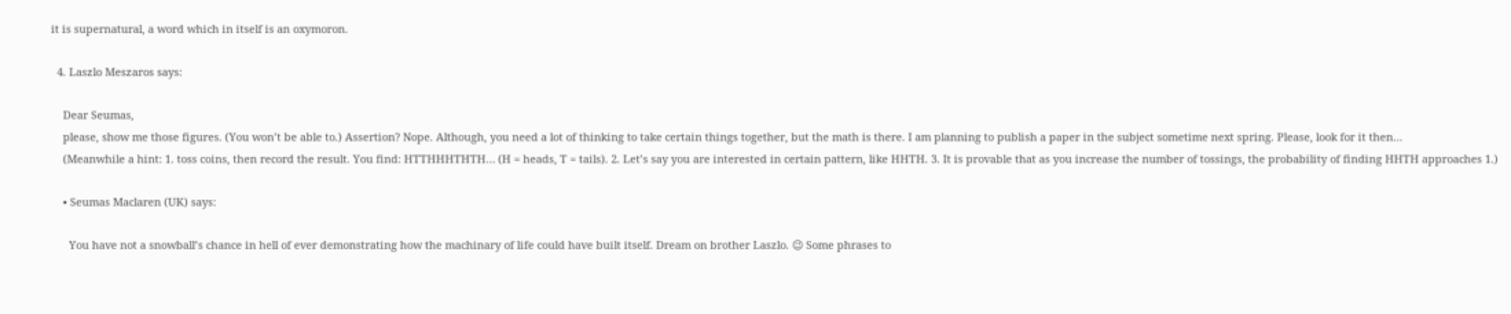it is supernatural, a word which in itself is an oxymoron.

  4. Laszlo Meszaros says:

    Dear Seumas,
    please, show me those figures. (You won’t be able to.) Assertion? Nope. Although, you need a lot of thinking to take certain things together, but the math is there. I am planning to publish a paper in the subject sometime next spring. Please, look for it then…
    (Meanwhile a hint: 1. toss coins, then record the result. You find: HTTHHHTHTH… (H = heads, T = tails). 2. Let’s say you are interested in certain pattern, like HHTH. 3. It is provable that as you increase the number of tossings, the probability of finding HHTH approaches 1.)

    • Seumas Maclaren (UK) says:

      You have not a snowball’s chance in hell of ever demonstrating how the machinary of life could have built itself. Dream on brother Laszlo. 😉 Some phrases to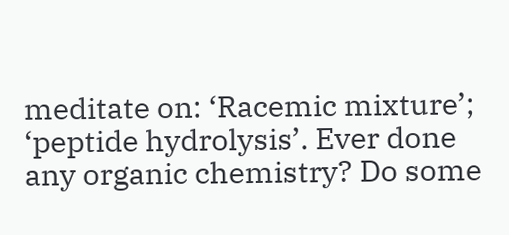meditate on: ‘Racemic mixture’; ‘peptide hydrolysis’. Ever done any organic chemistry? Do some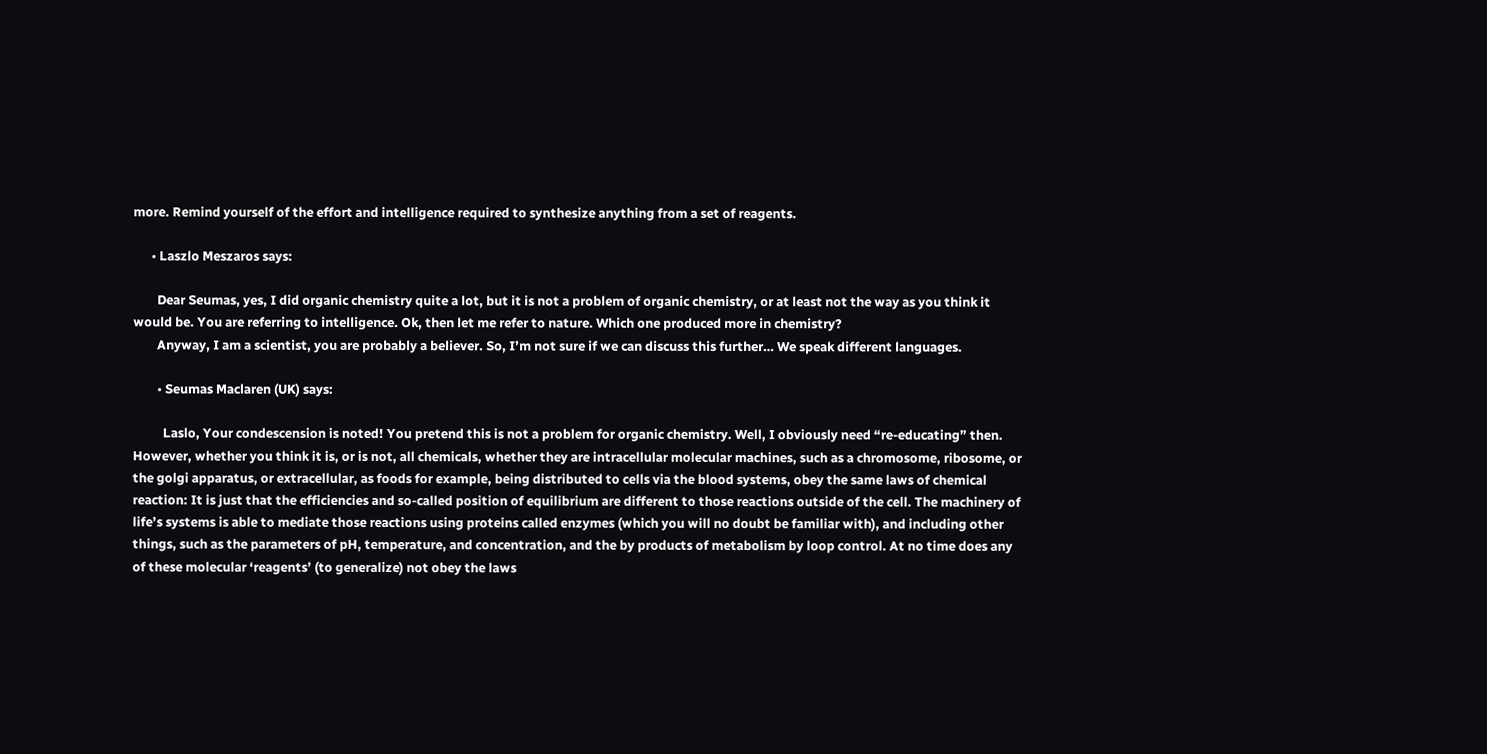more. Remind yourself of the effort and intelligence required to synthesize anything from a set of reagents.

      • Laszlo Meszaros says:

        Dear Seumas, yes, I did organic chemistry quite a lot, but it is not a problem of organic chemistry, or at least not the way as you think it would be. You are referring to intelligence. Ok, then let me refer to nature. Which one produced more in chemistry?
        Anyway, I am a scientist, you are probably a believer. So, I’m not sure if we can discuss this further… We speak different languages.

        • Seumas Maclaren (UK) says:

          Laslo, Your condescension is noted! You pretend this is not a problem for organic chemistry. Well, I obviously need “re-educating” then. However, whether you think it is, or is not, all chemicals, whether they are intracellular molecular machines, such as a chromosome, ribosome, or the golgi apparatus, or extracellular, as foods for example, being distributed to cells via the blood systems, obey the same laws of chemical reaction: It is just that the efficiencies and so-called position of equilibrium are different to those reactions outside of the cell. The machinery of life’s systems is able to mediate those reactions using proteins called enzymes (which you will no doubt be familiar with), and including other things, such as the parameters of pH, temperature, and concentration, and the by products of metabolism by loop control. At no time does any of these molecular ‘reagents’ (to generalize) not obey the laws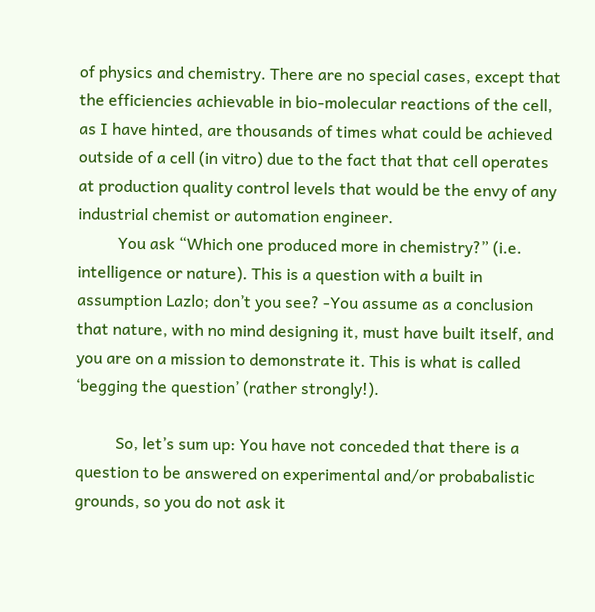of physics and chemistry. There are no special cases, except that the efficiencies achievable in bio-molecular reactions of the cell, as I have hinted, are thousands of times what could be achieved outside of a cell (in vitro) due to the fact that that cell operates at production quality control levels that would be the envy of any industrial chemist or automation engineer.
          You ask “Which one produced more in chemistry?” (i.e. intelligence or nature). This is a question with a built in assumption Lazlo; don’t you see? -You assume as a conclusion that nature, with no mind designing it, must have built itself, and you are on a mission to demonstrate it. This is what is called ‘begging the question’ (rather strongly!).

          So, let’s sum up: You have not conceded that there is a question to be answered on experimental and/or probabalistic grounds, so you do not ask it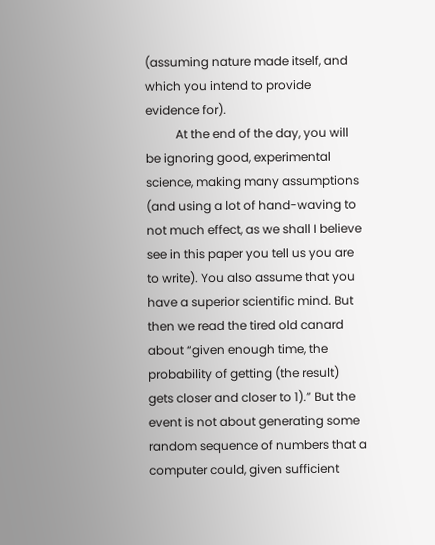(assuming nature made itself, and which you intend to provide evidence for).
          At the end of the day, you will be ignoring good, experimental science, making many assumptions (and using a lot of hand-waving to not much effect, as we shall I believe see in this paper you tell us you are to write). You also assume that you have a superior scientific mind. But then we read the tired old canard about “given enough time, the probability of getting (the result) gets closer and closer to 1).” But the event is not about generating some random sequence of numbers that a computer could, given sufficient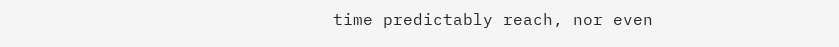time predictably reach, nor even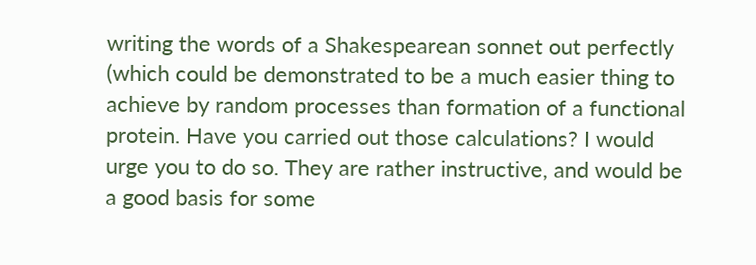writing the words of a Shakespearean sonnet out perfectly (which could be demonstrated to be a much easier thing to achieve by random processes than formation of a functional protein. Have you carried out those calculations? I would urge you to do so. They are rather instructive, and would be a good basis for some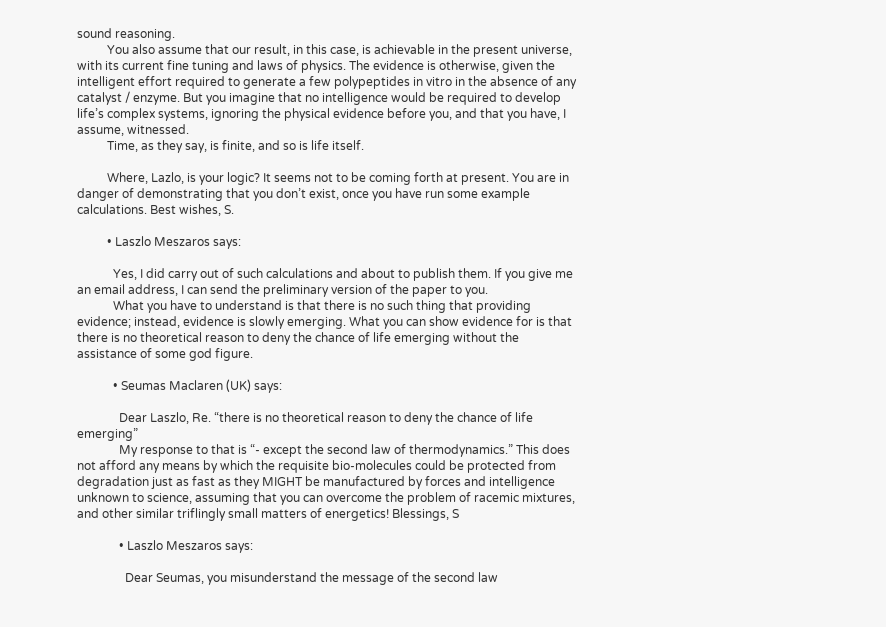sound reasoning.
          You also assume that our result, in this case, is achievable in the present universe, with its current fine tuning and laws of physics. The evidence is otherwise, given the intelligent effort required to generate a few polypeptides in vitro in the absence of any catalyst / enzyme. But you imagine that no intelligence would be required to develop life’s complex systems, ignoring the physical evidence before you, and that you have, I assume, witnessed.
          Time, as they say, is finite, and so is life itself.

          Where, Lazlo, is your logic? It seems not to be coming forth at present. You are in danger of demonstrating that you don’t exist, once you have run some example calculations. Best wishes, S.

          • Laszlo Meszaros says:

            Yes, I did carry out of such calculations and about to publish them. If you give me an email address, I can send the preliminary version of the paper to you.
            What you have to understand is that there is no such thing that providing evidence; instead, evidence is slowly emerging. What you can show evidence for is that there is no theoretical reason to deny the chance of life emerging without the assistance of some god figure.

            • Seumas Maclaren (UK) says:

              Dear Laszlo, Re. “there is no theoretical reason to deny the chance of life emerging”
              My response to that is “- except the second law of thermodynamics.” This does not afford any means by which the requisite bio-molecules could be protected from degradation just as fast as they MIGHT be manufactured by forces and intelligence unknown to science, assuming that you can overcome the problem of racemic mixtures, and other similar triflingly small matters of energetics! Blessings, S

              • Laszlo Meszaros says:

                Dear Seumas, you misunderstand the message of the second law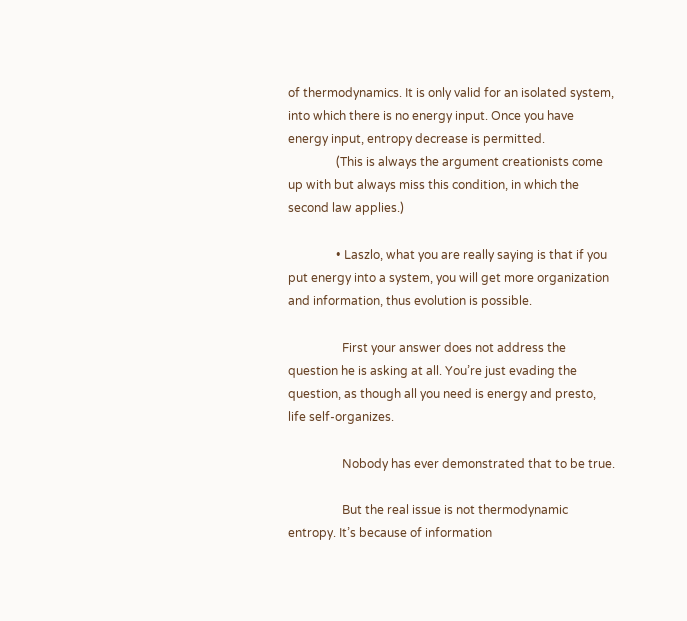of thermodynamics. It is only valid for an isolated system, into which there is no energy input. Once you have energy input, entropy decrease is permitted.
                (This is always the argument creationists come up with but always miss this condition, in which the second law applies.)

                • Laszlo, what you are really saying is that if you put energy into a system, you will get more organization and information, thus evolution is possible.

                  First your answer does not address the question he is asking at all. You’re just evading the question, as though all you need is energy and presto, life self-organizes.

                  Nobody has ever demonstrated that to be true.

                  But the real issue is not thermodynamic entropy. It’s because of information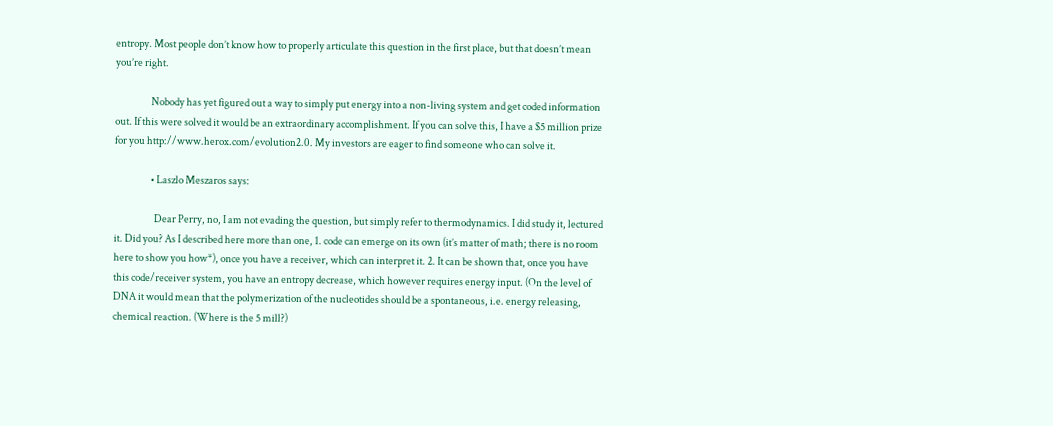entropy. Most people don’t know how to properly articulate this question in the first place, but that doesn’t mean you’re right.

                  Nobody has yet figured out a way to simply put energy into a non-living system and get coded information out. If this were solved it would be an extraordinary accomplishment. If you can solve this, I have a $5 million prize for you http://www.herox.com/evolution2.0. My investors are eager to find someone who can solve it.

                  • Laszlo Meszaros says:

                    Dear Perry, no, I am not evading the question, but simply refer to thermodynamics. I did study it, lectured it. Did you? As I described here more than one, 1. code can emerge on its own (it’s matter of math; there is no room here to show you how*), once you have a receiver, which can interpret it. 2. It can be shown that, once you have this code/receiver system, you have an entropy decrease, which however requires energy input. (On the level of DNA it would mean that the polymerization of the nucleotides should be a spontaneous, i.e. energy releasing, chemical reaction. (Where is the 5 mill?)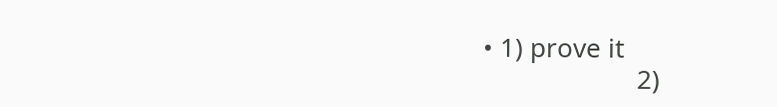• 1) prove it
                      2)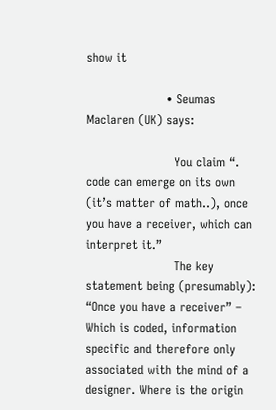show it

                    • Seumas Maclaren (UK) says:

                      You claim “. code can emerge on its own (it’s matter of math..), once you have a receiver, which can interpret it.”
                      The key statement being (presumably): “Once you have a receiver” – Which is coded, information specific and therefore only associated with the mind of a designer. Where is the origin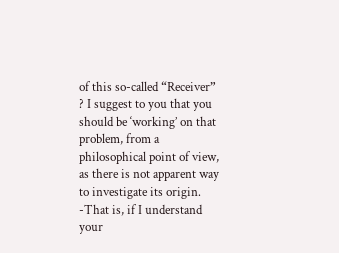of this so-called “Receiver” ? I suggest to you that you should be ‘working’ on that problem, from a philosophical point of view, as there is not apparent way to investigate its origin. -That is, if I understand your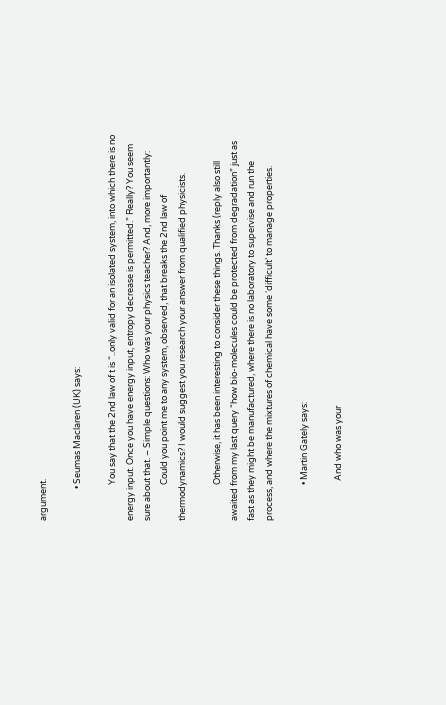argument.

                • Seumas Maclaren (UK) says:

                  You say that the 2nd law of t is “..only valid for an isolated system, into which there is no energy input. Once you have energy input, entropy decrease is permitted.” Really? You seem sure about that. – Simple questions: Who was your physics teacher? And, more importantly:
                  Could you point me to any system, observed, that breaks the 2nd law of thermodynamics? I would suggest you research your answer from qualified physicists.

                  Otherwise, it has been interesting to consider these things. Thanks (reply also still awaited from my last query “how bio-molecules could be protected from degradation” just as fast as they might be manufactured, where there is no laboratory to supervise and run the process, and where the mixtures of chemical have some ‘difficult’ to manage properties.

                  • Martin Gately says:

                    And who was your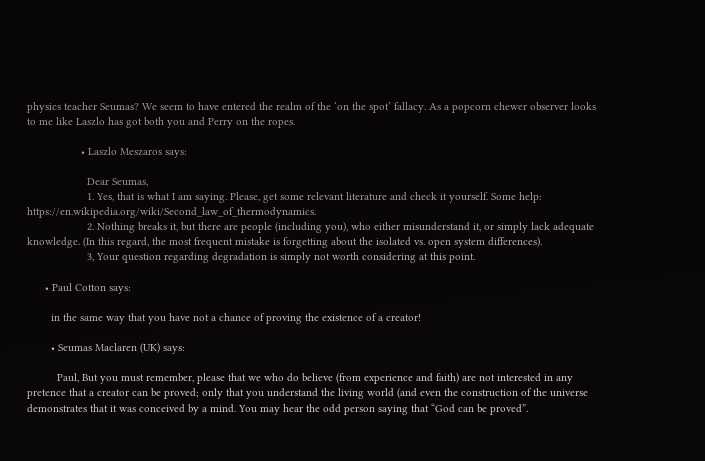physics teacher Seumas? We seem to have entered the realm of the ‘on the spot’ fallacy. As a popcorn chewer observer looks to me like Laszlo has got both you and Perry on the ropes.

                  • Laszlo Meszaros says:

                    Dear Seumas,
                    1. Yes, that is what I am saying. Please, get some relevant literature and check it yourself. Some help: https://en.wikipedia.org/wiki/Second_law_of_thermodynamics.
                    2. Nothing breaks it, but there are people (including you), who either misunderstand it, or simply lack adequate knowledge. (In this regard, the most frequent mistake is forgetting about the isolated vs. open system differences).
                    3, Your question regarding degradation is simply not worth considering at this point.

      • Paul Cotton says:

        in the same way that you have not a chance of proving the existence of a creator!

        • Seumas Maclaren (UK) says:

          Paul, But you must remember, please that we who do believe (from experience and faith) are not interested in any pretence that a creator can be proved; only that you understand the living world (and even the construction of the universe demonstrates that it was conceived by a mind. You may hear the odd person saying that “God can be proved”.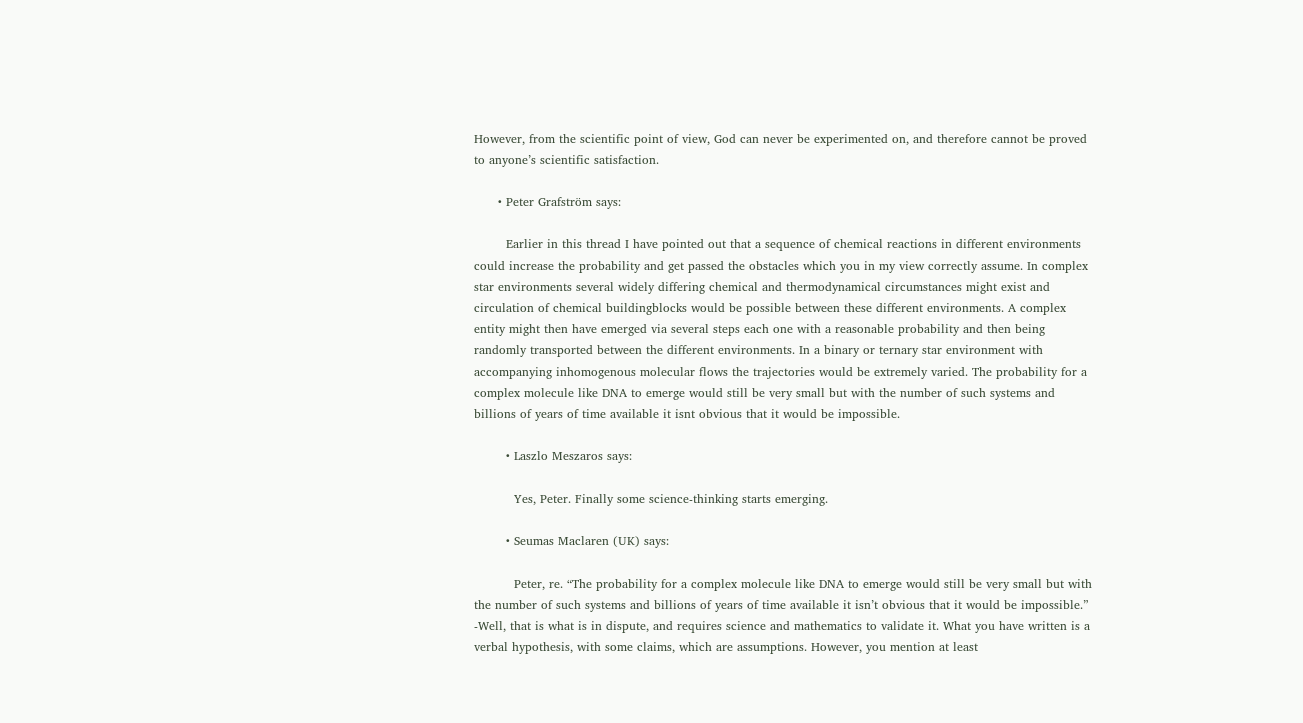However, from the scientific point of view, God can never be experimented on, and therefore cannot be proved to anyone’s scientific satisfaction.

      • Peter Grafström says:

        Earlier in this thread I have pointed out that a sequence of chemical reactions in different environments could increase the probability and get passed the obstacles which you in my view correctly assume. In complex star environments several widely differing chemical and thermodynamical circumstances might exist and circulation of chemical buildingblocks would be possible between these different environments. A complex entity might then have emerged via several steps each one with a reasonable probability and then being randomly transported between the different environments. In a binary or ternary star environment with accompanying inhomogenous molecular flows the trajectories would be extremely varied. The probability for a complex molecule like DNA to emerge would still be very small but with the number of such systems and billions of years of time available it isnt obvious that it would be impossible.

        • Laszlo Meszaros says:

          Yes, Peter. Finally some science-thinking starts emerging.

        • Seumas Maclaren (UK) says:

          Peter, re. “The probability for a complex molecule like DNA to emerge would still be very small but with the number of such systems and billions of years of time available it isn’t obvious that it would be impossible.” -Well, that is what is in dispute, and requires science and mathematics to validate it. What you have written is a verbal hypothesis, with some claims, which are assumptions. However, you mention at least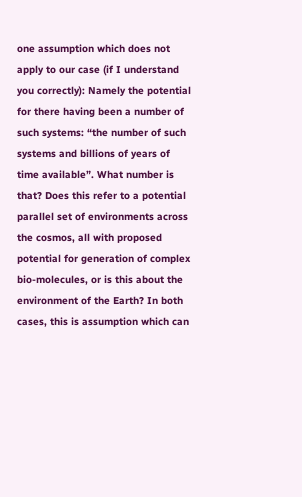one assumption which does not apply to our case (if I understand you correctly): Namely the potential for there having been a number of such systems: “the number of such systems and billions of years of time available”. What number is that? Does this refer to a potential parallel set of environments across the cosmos, all with proposed potential for generation of complex bio-molecules, or is this about the environment of the Earth? In both cases, this is assumption which can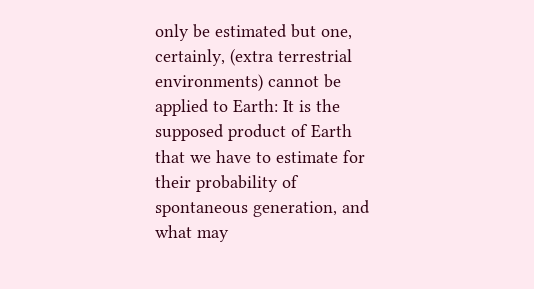only be estimated but one, certainly, (extra terrestrial environments) cannot be applied to Earth: It is the supposed product of Earth that we have to estimate for their probability of spontaneous generation, and what may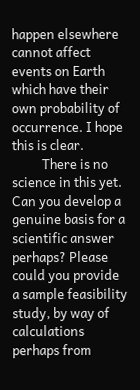happen elsewhere cannot affect events on Earth which have their own probability of occurrence. I hope this is clear.
          There is no science in this yet. Can you develop a genuine basis for a scientific answer perhaps? Please could you provide a sample feasibility study, by way of calculations perhaps from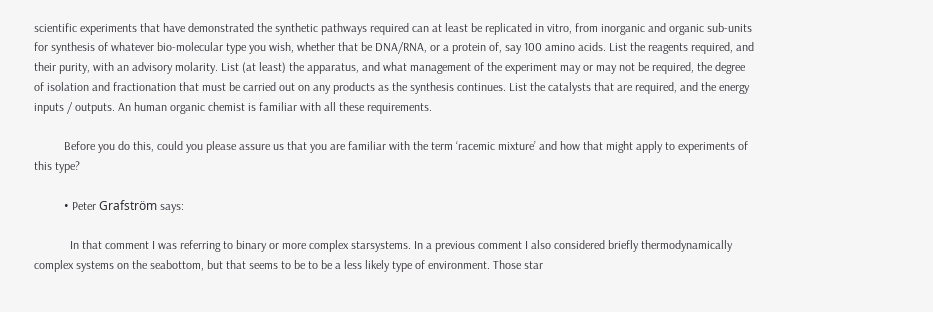scientific experiments that have demonstrated the synthetic pathways required can at least be replicated in vitro, from inorganic and organic sub-units for synthesis of whatever bio-molecular type you wish, whether that be DNA/RNA, or a protein of, say 100 amino acids. List the reagents required, and their purity, with an advisory molarity. List (at least) the apparatus, and what management of the experiment may or may not be required, the degree of isolation and fractionation that must be carried out on any products as the synthesis continues. List the catalysts that are required, and the energy inputs / outputs. An human organic chemist is familiar with all these requirements.

          Before you do this, could you please assure us that you are familiar with the term ‘racemic mixture’ and how that might apply to experiments of this type?

          • Peter Grafström says:

            In that comment I was referring to binary or more complex starsystems. In a previous comment I also considered briefly thermodynamically complex systems on the seabottom, but that seems to be to be a less likely type of environment. Those star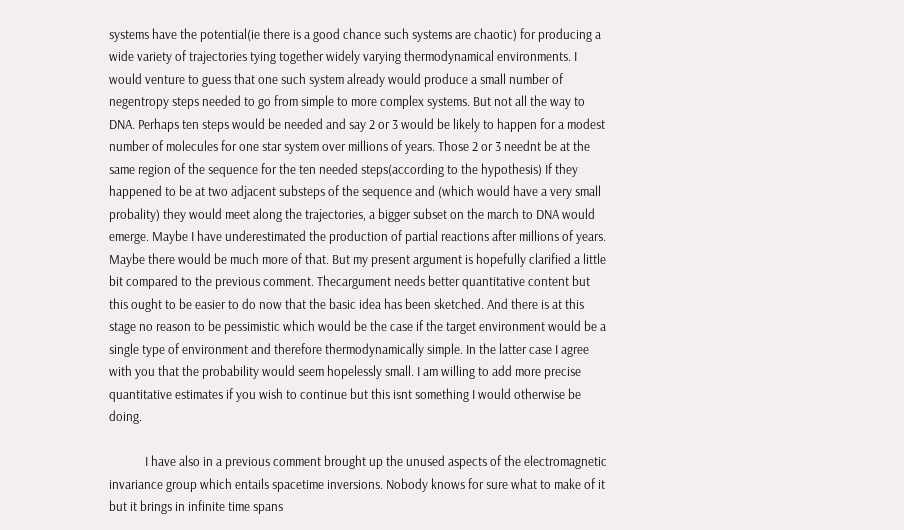systems have the potential(ie there is a good chance such systems are chaotic) for producing a wide variety of trajectories tying together widely varying thermodynamical environments. I would venture to guess that one such system already would produce a small number of negentropy steps needed to go from simple to more complex systems. But not all the way to DNA. Perhaps ten steps would be needed and say 2 or 3 would be likely to happen for a modest number of molecules for one star system over millions of years. Those 2 or 3 neednt be at the same region of the sequence for the ten needed steps(according to the hypothesis) If they happened to be at two adjacent substeps of the sequence and (which would have a very small probality) they would meet along the trajectories, a bigger subset on the march to DNA would emerge. Maybe I have underestimated the production of partial reactions after millions of years. Maybe there would be much more of that. But my present argument is hopefully clarified a little bit compared to the previous comment. Thecargument needs better quantitative content but this ought to be easier to do now that the basic idea has been sketched. And there is at this stage no reason to be pessimistic which would be the case if the target environment would be a single type of environment and therefore thermodynamically simple. In the latter case I agree with you that the probability would seem hopelessly small. I am willing to add more precise quantitative estimates if you wish to continue but this isnt something I would otherwise be doing.

            I have also in a previous comment brought up the unused aspects of the electromagnetic invariance group which entails spacetime inversions. Nobody knows for sure what to make of it but it brings in infinite time spans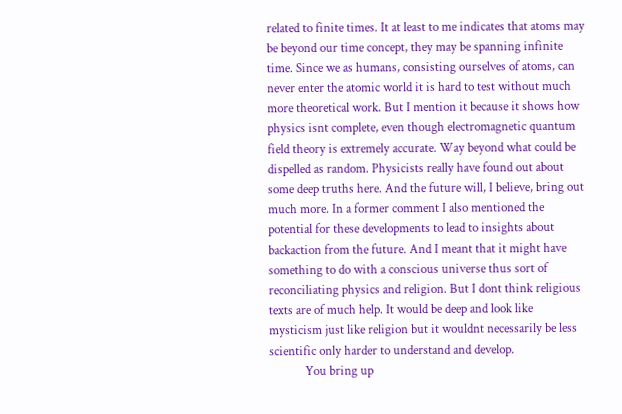related to finite times. It at least to me indicates that atoms may be beyond our time concept, they may be spanning infinite time. Since we as humans, consisting ourselves of atoms, can never enter the atomic world it is hard to test without much more theoretical work. But I mention it because it shows how physics isnt complete, even though electromagnetic quantum field theory is extremely accurate. Way beyond what could be dispelled as random. Physicists really have found out about some deep truths here. And the future will, I believe, bring out much more. In a former comment I also mentioned the potential for these developments to lead to insights about backaction from the future. And I meant that it might have something to do with a conscious universe thus sort of reconciliating physics and religion. But I dont think religious texts are of much help. It would be deep and look like mysticism just like religion but it wouldnt necessarily be less scientific only harder to understand and develop.
            You bring up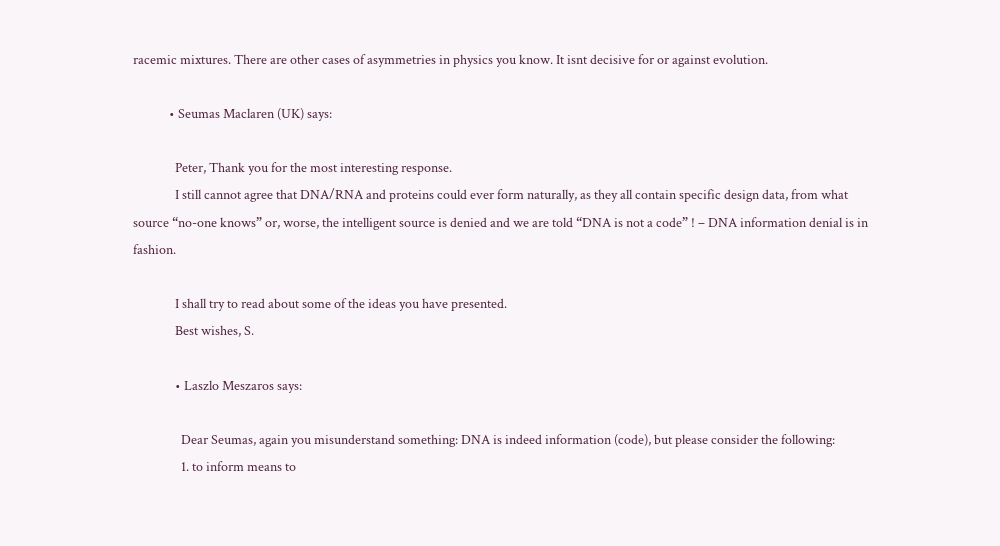racemic mixtures. There are other cases of asymmetries in physics you know. It isnt decisive for or against evolution.

            • Seumas Maclaren (UK) says:

              Peter, Thank you for the most interesting response.
              I still cannot agree that DNA/RNA and proteins could ever form naturally, as they all contain specific design data, from what source “no-one knows” or, worse, the intelligent source is denied and we are told “DNA is not a code” ! – DNA information denial is in fashion.

              I shall try to read about some of the ideas you have presented.
              Best wishes, S.

              • Laszlo Meszaros says:

                Dear Seumas, again you misunderstand something: DNA is indeed information (code), but please consider the following:
                1. to inform means to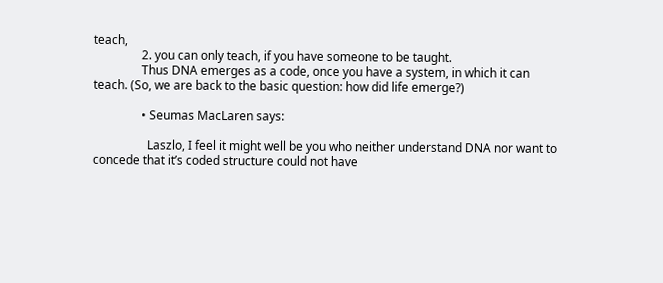teach,
                2. you can only teach, if you have someone to be taught.
                Thus DNA emerges as a code, once you have a system, in which it can teach. (So, we are back to the basic question: how did life emerge?)

                • Seumas MacLaren says:

                  Laszlo, I feel it might well be you who neither understand DNA nor want to concede that it’s coded structure could not have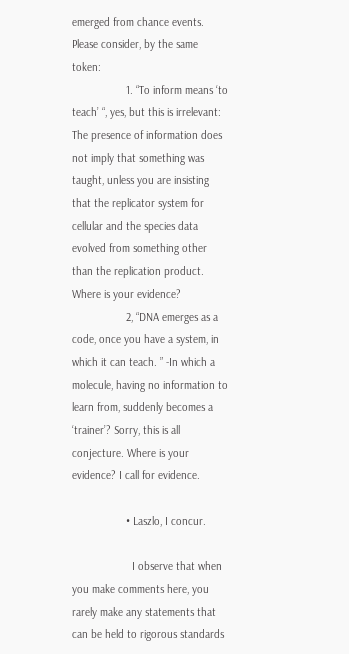emerged from chance events. Please consider, by the same token:
                  1. “To inform means ‘to teach’ “, yes, but this is irrelevant: The presence of information does not imply that something was taught, unless you are insisting that the replicator system for cellular and the species data evolved from something other than the replication product. Where is your evidence?
                  2, “DNA emerges as a code, once you have a system, in which it can teach. ” -In which a molecule, having no information to learn from, suddenly becomes a ‘trainer’? Sorry, this is all conjecture. Where is your evidence? I call for evidence.

                  • Laszlo, I concur.

                    I observe that when you make comments here, you rarely make any statements that can be held to rigorous standards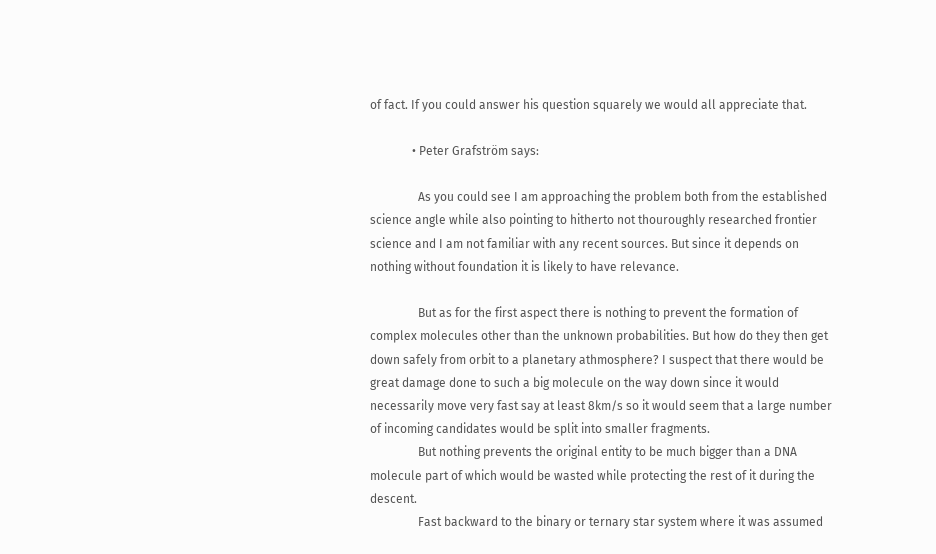of fact. If you could answer his question squarely we would all appreciate that.

              • Peter Grafström says:

                As you could see I am approaching the problem both from the established science angle while also pointing to hitherto not thouroughly researched frontier science and I am not familiar with any recent sources. But since it depends on nothing without foundation it is likely to have relevance.

                But as for the first aspect there is nothing to prevent the formation of complex molecules other than the unknown probabilities. But how do they then get down safely from orbit to a planetary athmosphere? I suspect that there would be great damage done to such a big molecule on the way down since it would necessarily move very fast say at least 8km/s so it would seem that a large number of incoming candidates would be split into smaller fragments.
                But nothing prevents the original entity to be much bigger than a DNA molecule part of which would be wasted while protecting the rest of it during the descent.
                Fast backward to the binary or ternary star system where it was assumed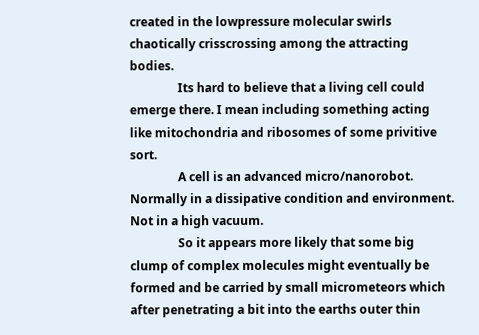created in the lowpressure molecular swirls chaotically crisscrossing among the attracting bodies.
                Its hard to believe that a living cell could emerge there. I mean including something acting like mitochondria and ribosomes of some privitive sort.
                A cell is an advanced micro/nanorobot. Normally in a dissipative condition and environment. Not in a high vacuum.
                So it appears more likely that some big clump of complex molecules might eventually be formed and be carried by small micrometeors which after penetrating a bit into the earths outer thin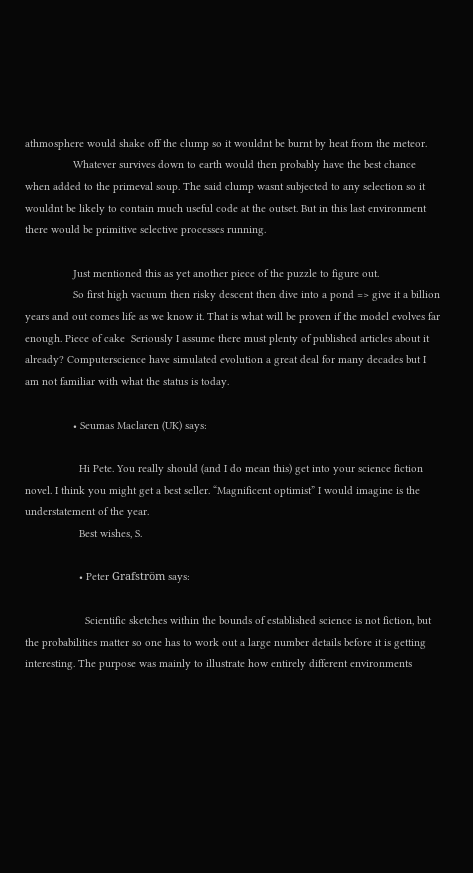athmosphere would shake off the clump so it wouldnt be burnt by heat from the meteor.
                Whatever survives down to earth would then probably have the best chance when added to the primeval soup. The said clump wasnt subjected to any selection so it wouldnt be likely to contain much useful code at the outset. But in this last environment there would be primitive selective processes running.

                Just mentioned this as yet another piece of the puzzle to figure out.
                So first high vacuum then risky descent then dive into a pond => give it a billion years and out comes life as we know it. That is what will be proven if the model evolves far enough. Piece of cake  Seriously I assume there must plenty of published articles about it already? Computerscience have simulated evolution a great deal for many decades but I am not familiar with what the status is today.

                • Seumas Maclaren (UK) says:

                  Hi Pete. You really should (and I do mean this) get into your science fiction novel. I think you might get a best seller. “Magnificent optimist” I would imagine is the understatement of the year.
                  Best wishes, S.

                  • Peter Grafström says:

                    Scientific sketches within the bounds of established science is not fiction, but the probabilities matter so one has to work out a large number details before it is getting interesting. The purpose was mainly to illustrate how entirely different environments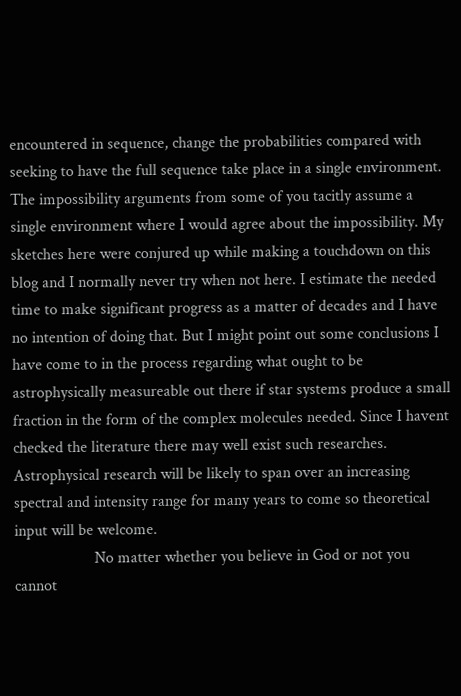encountered in sequence, change the probabilities compared with seeking to have the full sequence take place in a single environment. The impossibility arguments from some of you tacitly assume a single environment where I would agree about the impossibility. My sketches here were conjured up while making a touchdown on this blog and I normally never try when not here. I estimate the needed time to make significant progress as a matter of decades and I have no intention of doing that. But I might point out some conclusions I have come to in the process regarding what ought to be astrophysically measureable out there if star systems produce a small fraction in the form of the complex molecules needed. Since I havent checked the literature there may well exist such researches. Astrophysical research will be likely to span over an increasing spectral and intensity range for many years to come so theoretical input will be welcome.
                    No matter whether you believe in God or not you cannot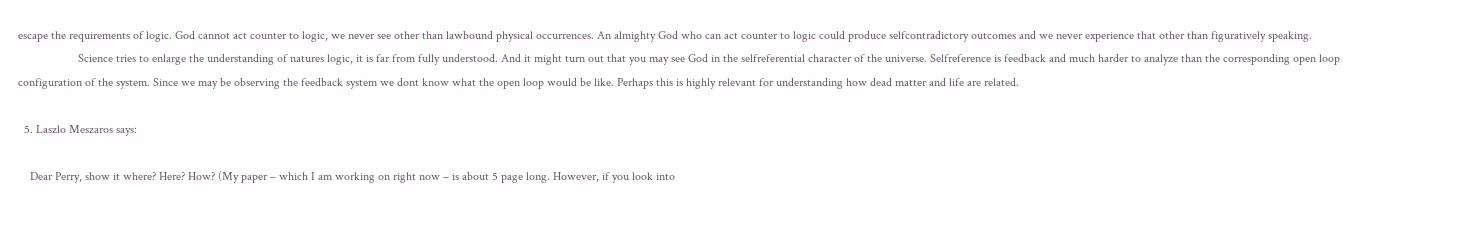escape the requirements of logic. God cannot act counter to logic, we never see other than lawbound physical occurrences. An almighty God who can act counter to logic could produce selfcontradictory outcomes and we never experience that other than figuratively speaking.
                    Science tries to enlarge the understanding of natures logic, it is far from fully understood. And it might turn out that you may see God in the selfreferential character of the universe. Selfreference is feedback and much harder to analyze than the corresponding open loop configuration of the system. Since we may be observing the feedback system we dont know what the open loop would be like. Perhaps this is highly relevant for understanding how dead matter and life are related.

  5. Laszlo Meszaros says:

    Dear Perry, show it where? Here? How? (My paper – which I am working on right now – is about 5 page long. However, if you look into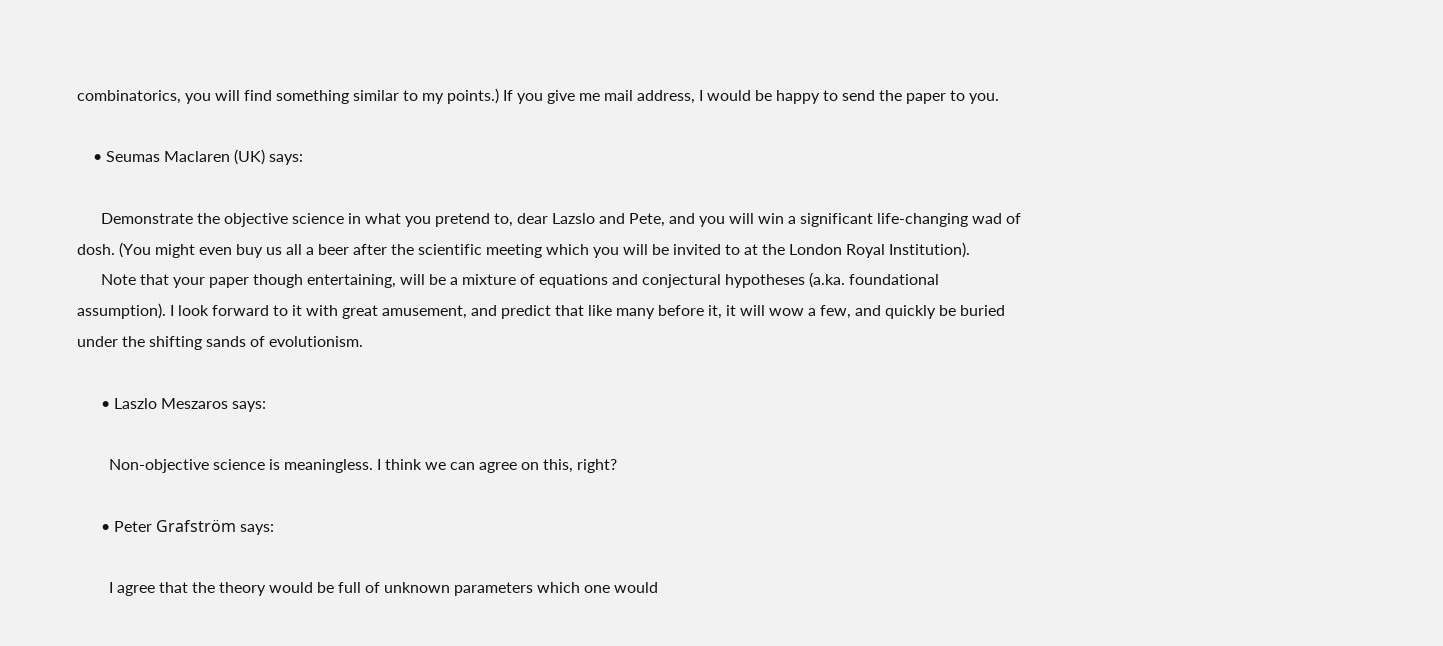combinatorics, you will find something similar to my points.) If you give me mail address, I would be happy to send the paper to you.

    • Seumas Maclaren (UK) says:

      Demonstrate the objective science in what you pretend to, dear Lazslo and Pete, and you will win a significant life-changing wad of dosh. (You might even buy us all a beer after the scientific meeting which you will be invited to at the London Royal Institution).
      Note that your paper though entertaining, will be a mixture of equations and conjectural hypotheses (a.ka. foundational assumption). I look forward to it with great amusement, and predict that like many before it, it will wow a few, and quickly be buried under the shifting sands of evolutionism.

      • Laszlo Meszaros says:

        Non-objective science is meaningless. I think we can agree on this, right?

      • Peter Grafström says:

        I agree that the theory would be full of unknown parameters which one would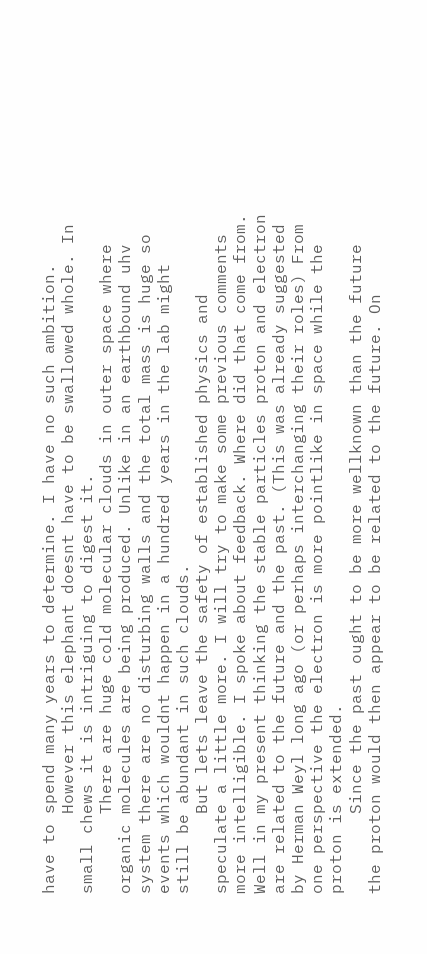have to spend many years to determine. I have no such ambition.
        However this elephant doesnt have to be swallowed whole. In small chews it is intriguing to digest it.
        There are huge cold molecular clouds in outer space where organic molecules are being produced. Unlike in an earthbound uhv system there are no disturbing walls and the total mass is huge so events which wouldnt happen in a hundred years in the lab might still be abundant in such clouds.
        But lets leave the safety of established physics and speculate a little more. I will try to make some previous comments more intelligible. I spoke about feedback. Where did that come from. Well in my present thinking the stable particles proton and electron are related to the future and the past. (This was already suggested by Herman Weyl long ago (or perhaps interchanging their roles) From one perspective the electron is more pointlike in space while the proton is extended.
        Since the past ought to be more wellknown than the future the proton would then appear to be related to the future. On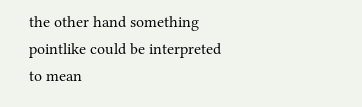the other hand something pointlike could be interpreted to mean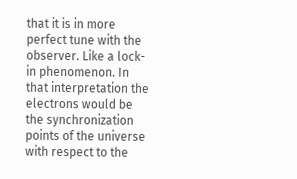that it is in more perfect tune with the observer. Like a lock-in phenomenon. In that interpretation the electrons would be the synchronization points of the universe with respect to the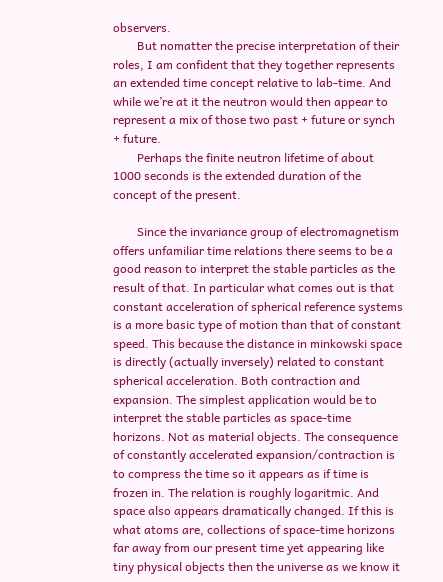observers.
        But nomatter the precise interpretation of their roles, I am confident that they together represents an extended time concept relative to lab-time. And while we’re at it the neutron would then appear to represent a mix of those two past + future or synch + future.
        Perhaps the finite neutron lifetime of about 1000 seconds is the extended duration of the concept of the present.

        Since the invariance group of electromagnetism offers unfamiliar time relations there seems to be a good reason to interpret the stable particles as the result of that. In particular what comes out is that constant acceleration of spherical reference systems is a more basic type of motion than that of constant speed. This because the distance in minkowski space is directly (actually inversely) related to constant spherical acceleration. Both contraction and expansion. The simplest application would be to interpret the stable particles as space-time horizons. Not as material objects. The consequence of constantly accelerated expansion/contraction is to compress the time so it appears as if time is frozen in. The relation is roughly logaritmic. And space also appears dramatically changed. If this is what atoms are, collections of space-time horizons far away from our present time yet appearing like tiny physical objects then the universe as we know it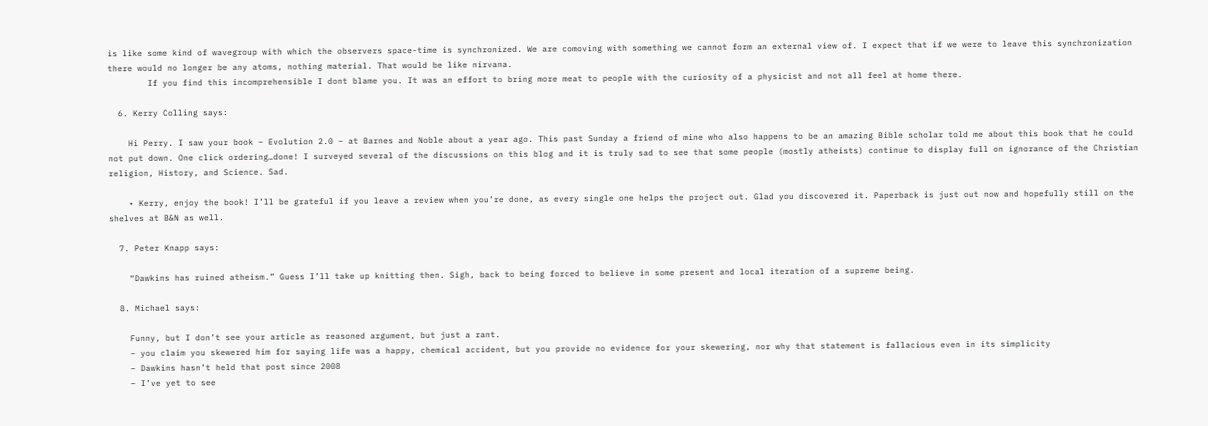is like some kind of wavegroup with which the observers space-time is synchronized. We are comoving with something we cannot form an external view of. I expect that if we were to leave this synchronization there would no longer be any atoms, nothing material. That would be like nirvana.
        If you find this incomprehensible I dont blame you. It was an effort to bring more meat to people with the curiosity of a physicist and not all feel at home there.

  6. Kerry Colling says:

    Hi Perry. I saw your book – Evolution 2.0 – at Barnes and Noble about a year ago. This past Sunday a friend of mine who also happens to be an amazing Bible scholar told me about this book that he could not put down. One click ordering…done! I surveyed several of the discussions on this blog and it is truly sad to see that some people (mostly atheists) continue to display full on ignorance of the Christian religion, History, and Science. Sad.

    • Kerry, enjoy the book! I’ll be grateful if you leave a review when you’re done, as every single one helps the project out. Glad you discovered it. Paperback is just out now and hopefully still on the shelves at B&N as well.

  7. Peter Knapp says:

    “Dawkins has ruined atheism.” Guess I’ll take up knitting then. Sigh, back to being forced to believe in some present and local iteration of a supreme being.

  8. Michael says:

    Funny, but I don’t see your article as reasoned argument, but just a rant.
    – you claim you skewered him for saying life was a happy, chemical accident, but you provide no evidence for your skewering, nor why that statement is fallacious even in its simplicity
    – Dawkins hasn’t held that post since 2008
    – I’ve yet to see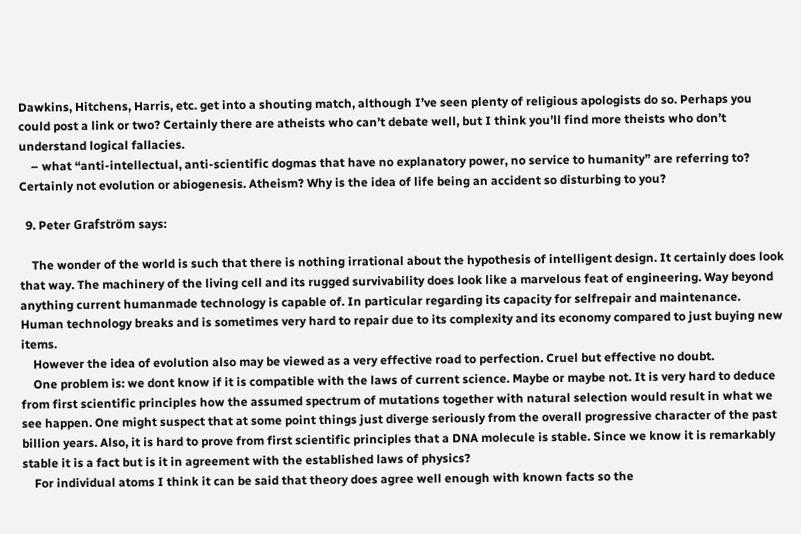Dawkins, Hitchens, Harris, etc. get into a shouting match, although I’ve seen plenty of religious apologists do so. Perhaps you could post a link or two? Certainly there are atheists who can’t debate well, but I think you’ll find more theists who don’t understand logical fallacies.
    – what “anti-intellectual, anti-scientific dogmas that have no explanatory power, no service to humanity” are referring to? Certainly not evolution or abiogenesis. Atheism? Why is the idea of life being an accident so disturbing to you?

  9. Peter Grafström says:

    The wonder of the world is such that there is nothing irrational about the hypothesis of intelligent design. It certainly does look that way. The machinery of the living cell and its rugged survivability does look like a marvelous feat of engineering. Way beyond anything current humanmade technology is capable of. In particular regarding its capacity for selfrepair and maintenance. Human technology breaks and is sometimes very hard to repair due to its complexity and its economy compared to just buying new items.
    However the idea of evolution also may be viewed as a very effective road to perfection. Cruel but effective no doubt.
    One problem is: we dont know if it is compatible with the laws of current science. Maybe or maybe not. It is very hard to deduce from first scientific principles how the assumed spectrum of mutations together with natural selection would result in what we see happen. One might suspect that at some point things just diverge seriously from the overall progressive character of the past billion years. Also, it is hard to prove from first scientific principles that a DNA molecule is stable. Since we know it is remarkably stable it is a fact but is it in agreement with the established laws of physics?
    For individual atoms I think it can be said that theory does agree well enough with known facts so the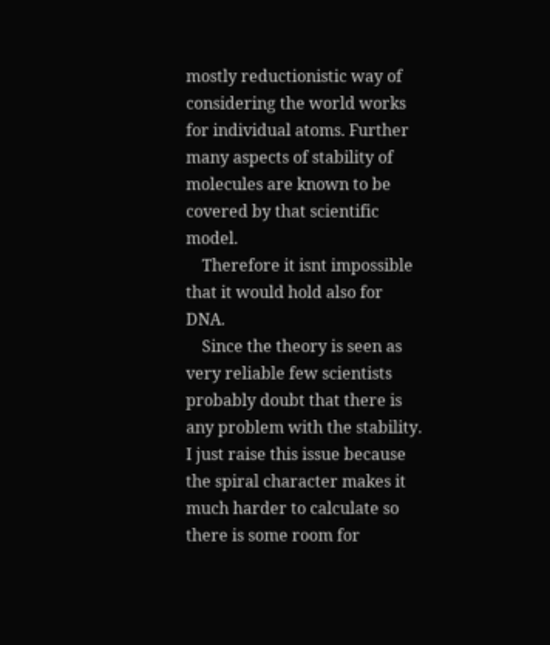mostly reductionistic way of considering the world works for individual atoms. Further many aspects of stability of molecules are known to be covered by that scientific model.
    Therefore it isnt impossible that it would hold also for DNA.
    Since the theory is seen as very reliable few scientists probably doubt that there is any problem with the stability. I just raise this issue because the spiral character makes it much harder to calculate so there is some room for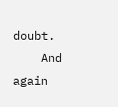doubt.
    And again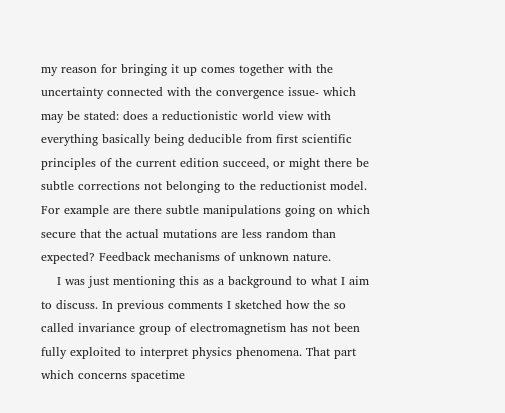my reason for bringing it up comes together with the uncertainty connected with the convergence issue- which may be stated: does a reductionistic world view with everything basically being deducible from first scientific principles of the current edition succeed, or might there be subtle corrections not belonging to the reductionist model. For example are there subtle manipulations going on which secure that the actual mutations are less random than expected? Feedback mechanisms of unknown nature.
    I was just mentioning this as a background to what I aim to discuss. In previous comments I sketched how the so called invariance group of electromagnetism has not been fully exploited to interpret physics phenomena. That part which concerns spacetime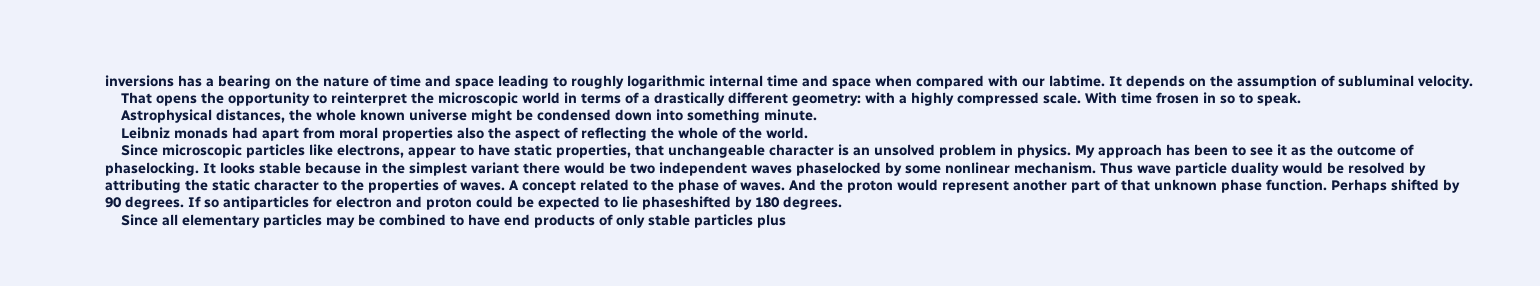inversions has a bearing on the nature of time and space leading to roughly logarithmic internal time and space when compared with our labtime. It depends on the assumption of subluminal velocity.
    That opens the opportunity to reinterpret the microscopic world in terms of a drastically different geometry: with a highly compressed scale. With time frosen in so to speak.
    Astrophysical distances, the whole known universe might be condensed down into something minute.
    Leibniz monads had apart from moral properties also the aspect of reflecting the whole of the world.
    Since microscopic particles like electrons, appear to have static properties, that unchangeable character is an unsolved problem in physics. My approach has been to see it as the outcome of phaselocking. It looks stable because in the simplest variant there would be two independent waves phaselocked by some nonlinear mechanism. Thus wave particle duality would be resolved by attributing the static character to the properties of waves. A concept related to the phase of waves. And the proton would represent another part of that unknown phase function. Perhaps shifted by 90 degrees. If so antiparticles for electron and proton could be expected to lie phaseshifted by 180 degrees.
    Since all elementary particles may be combined to have end products of only stable particles plus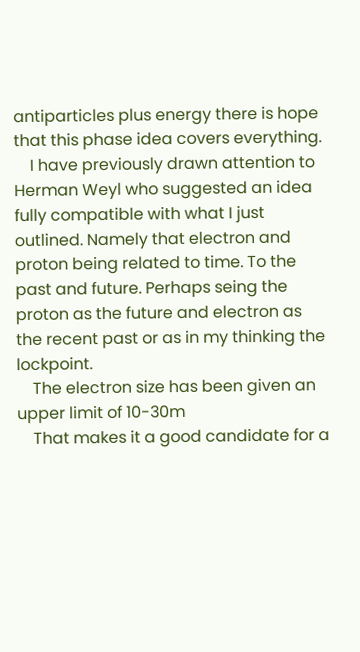antiparticles plus energy there is hope that this phase idea covers everything.
    I have previously drawn attention to Herman Weyl who suggested an idea fully compatible with what I just outlined. Namely that electron and proton being related to time. To the past and future. Perhaps seing the proton as the future and electron as the recent past or as in my thinking the lockpoint.
    The electron size has been given an upper limit of 10-30m
    That makes it a good candidate for a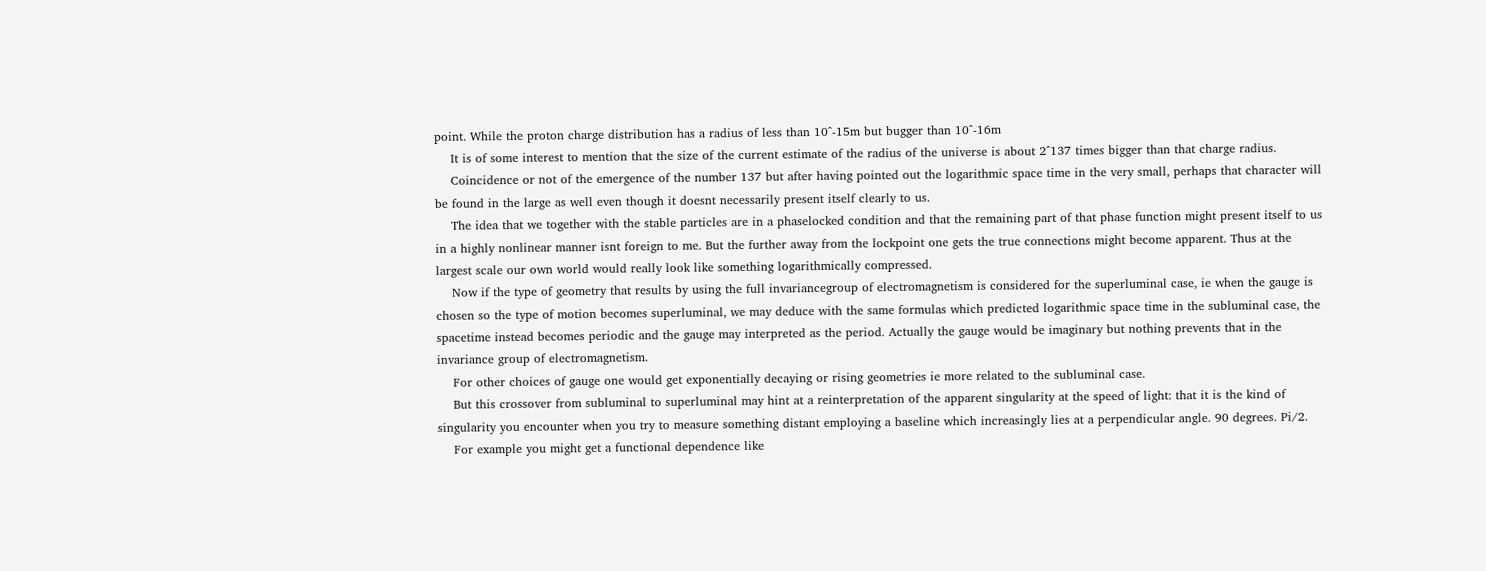point. While the proton charge distribution has a radius of less than 10^-15m but bugger than 10^-16m
    It is of some interest to mention that the size of the current estimate of the radius of the universe is about 2^137 times bigger than that charge radius.
    Coincidence or not of the emergence of the number 137 but after having pointed out the logarithmic space time in the very small, perhaps that character will be found in the large as well even though it doesnt necessarily present itself clearly to us.
    The idea that we together with the stable particles are in a phaselocked condition and that the remaining part of that phase function might present itself to us in a highly nonlinear manner isnt foreign to me. But the further away from the lockpoint one gets the true connections might become apparent. Thus at the largest scale our own world would really look like something logarithmically compressed.
    Now if the type of geometry that results by using the full invariancegroup of electromagnetism is considered for the superluminal case, ie when the gauge is chosen so the type of motion becomes superluminal, we may deduce with the same formulas which predicted logarithmic space time in the subluminal case, the spacetime instead becomes periodic and the gauge may interpreted as the period. Actually the gauge would be imaginary but nothing prevents that in the invariance group of electromagnetism.
    For other choices of gauge one would get exponentially decaying or rising geometries ie more related to the subluminal case.
    But this crossover from subluminal to superluminal may hint at a reinterpretation of the apparent singularity at the speed of light: that it is the kind of singularity you encounter when you try to measure something distant employing a baseline which increasingly lies at a perpendicular angle. 90 degrees. Pi/2.
    For example you might get a functional dependence like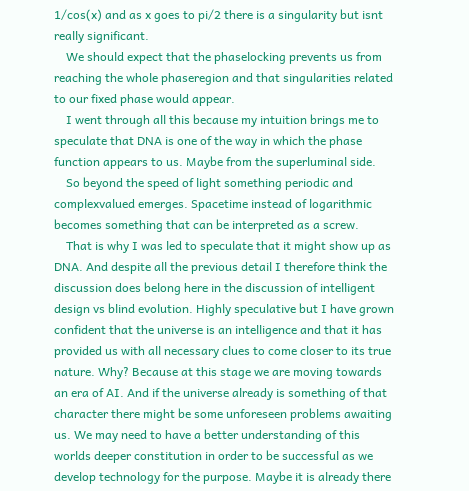1/cos(x) and as x goes to pi/2 there is a singularity but isnt really significant.
    We should expect that the phaselocking prevents us from reaching the whole phaseregion and that singularities related to our fixed phase would appear.
    I went through all this because my intuition brings me to speculate that DNA is one of the way in which the phase function appears to us. Maybe from the superluminal side.
    So beyond the speed of light something periodic and complexvalued emerges. Spacetime instead of logarithmic becomes something that can be interpreted as a screw.
    That is why I was led to speculate that it might show up as DNA. And despite all the previous detail I therefore think the discussion does belong here in the discussion of intelligent design vs blind evolution. Highly speculative but I have grown confident that the universe is an intelligence and that it has provided us with all necessary clues to come closer to its true nature. Why? Because at this stage we are moving towards an era of AI. And if the universe already is something of that character there might be some unforeseen problems awaiting us. We may need to have a better understanding of this worlds deeper constitution in order to be successful as we develop technology for the purpose. Maybe it is already there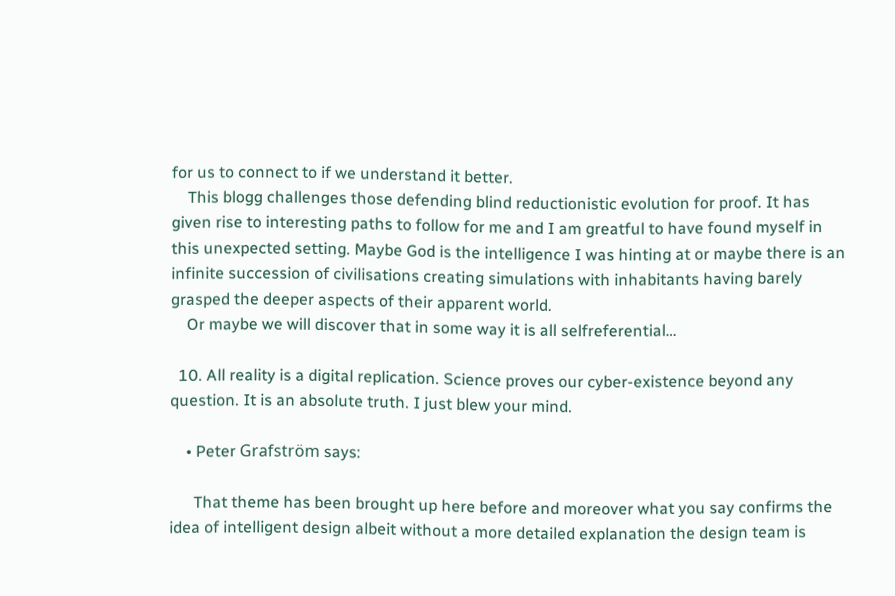for us to connect to if we understand it better.
    This blogg challenges those defending blind reductionistic evolution for proof. It has given rise to interesting paths to follow for me and I am greatful to have found myself in this unexpected setting. Maybe God is the intelligence I was hinting at or maybe there is an infinite succession of civilisations creating simulations with inhabitants having barely grasped the deeper aspects of their apparent world.
    Or maybe we will discover that in some way it is all selfreferential…

  10. All reality is a digital replication. Science proves our cyber-existence beyond any question. It is an absolute truth. I just blew your mind.

    • Peter Grafström says:

      That theme has been brought up here before and moreover what you say confirms the idea of intelligent design albeit without a more detailed explanation the design team is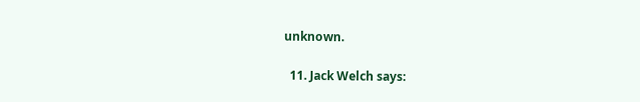unknown.

  11. Jack Welch says: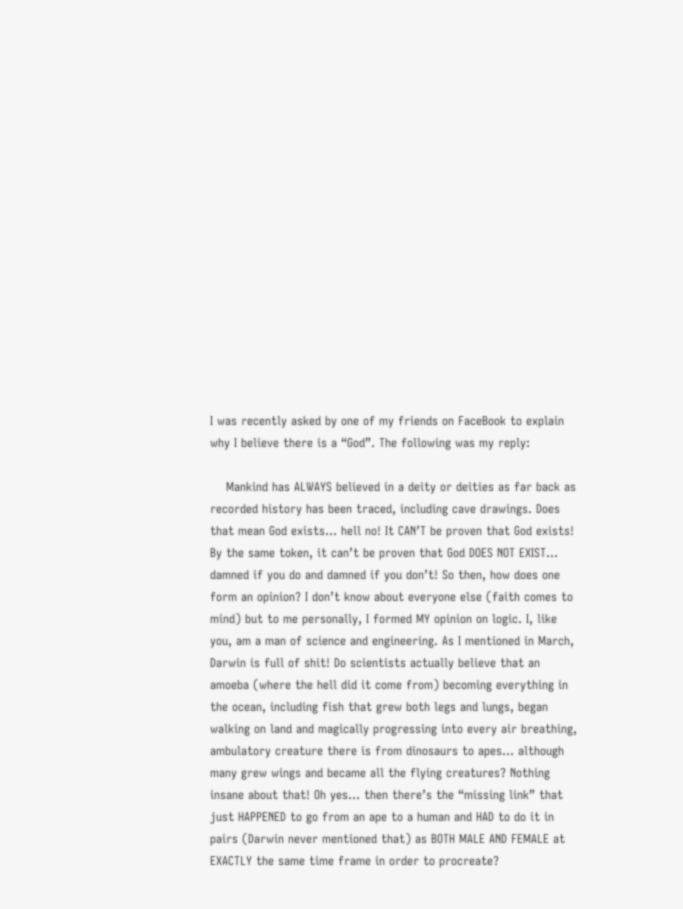I was recently asked by one of my friends on FaceBook to explain why I believe there is a “God”. The following was my reply:

    Mankind has ALWAYS believed in a deity or deities as far back as recorded history has been traced, including cave drawings. Does that mean God exists… hell no! It CAN’T be proven that God exists! By the same token, it can’t be proven that God DOES NOT EXIST… damned if you do and damned if you don’t! So then, how does one form an opinion? I don’t know about everyone else (faith comes to mind) but to me personally, I formed MY opinion on logic. I, like you, am a man of science and engineering. As I mentioned in March, Darwin is full of shit! Do scientists actually believe that an amoeba (where the hell did it come from) becoming everything in the ocean, including fish that grew both legs and lungs, began walking on land and magically progressing into every air breathing, ambulatory creature there is from dinosaurs to apes… although many grew wings and became all the flying creatures? Nothing insane about that! Oh yes… then there’s the “missing link” that just HAPPENED to go from an ape to a human and HAD to do it in pairs (Darwin never mentioned that) as BOTH MALE AND FEMALE at EXACTLY the same time frame in order to procreate?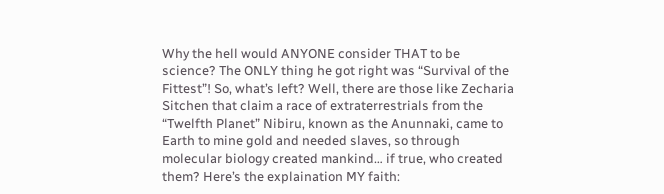Why the hell would ANYONE consider THAT to be science? The ONLY thing he got right was “Survival of the Fittest”! So, what’s left? Well, there are those like Zecharia Sitchen that claim a race of extraterrestrials from the “Twelfth Planet” Nibiru, known as the Anunnaki, came to Earth to mine gold and needed slaves, so through molecular biology created mankind… if true, who created them? Here’s the explaination MY faith: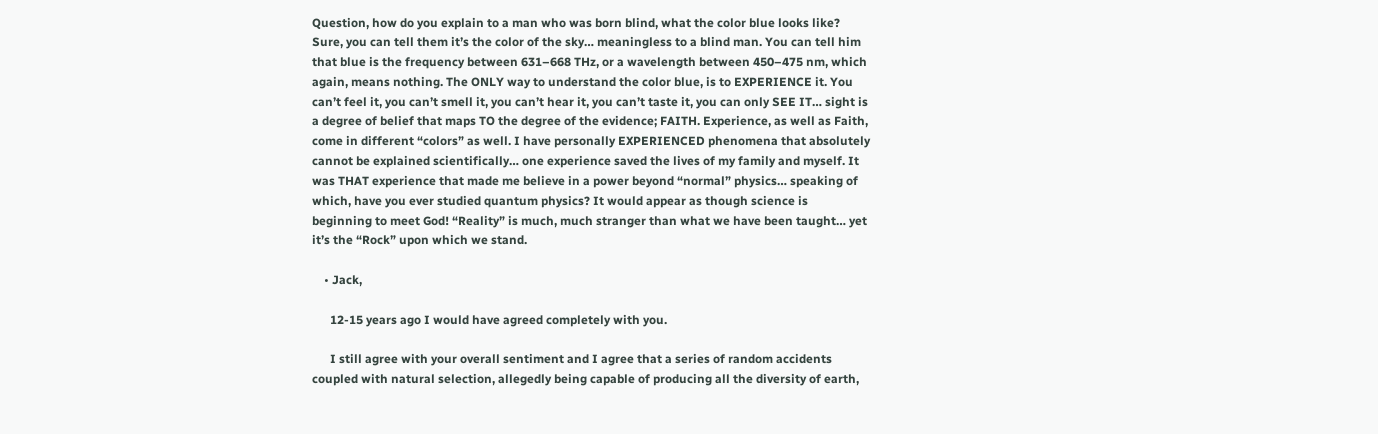Question, how do you explain to a man who was born blind, what the color blue looks like? Sure, you can tell them it’s the color of the sky… meaningless to a blind man. You can tell him that blue is the frequency between 631–668 THz, or a wavelength between 450–475 nm, which again, means nothing. The ONLY way to understand the color blue, is to EXPERIENCE it. You can’t feel it, you can’t smell it, you can’t hear it, you can’t taste it, you can only SEE IT… sight is a degree of belief that maps TO the degree of the evidence; FAITH. Experience, as well as Faith, come in different “colors” as well. I have personally EXPERIENCED phenomena that absolutely cannot be explained scientifically… one experience saved the lives of my family and myself. It was THAT experience that made me believe in a power beyond “normal” physics… speaking of which, have you ever studied quantum physics? It would appear as though science is beginning to meet God! “Reality” is much, much stranger than what we have been taught… yet it’s the “Rock” upon which we stand.

    • Jack,

      12-15 years ago I would have agreed completely with you.

      I still agree with your overall sentiment and I agree that a series of random accidents coupled with natural selection, allegedly being capable of producing all the diversity of earth,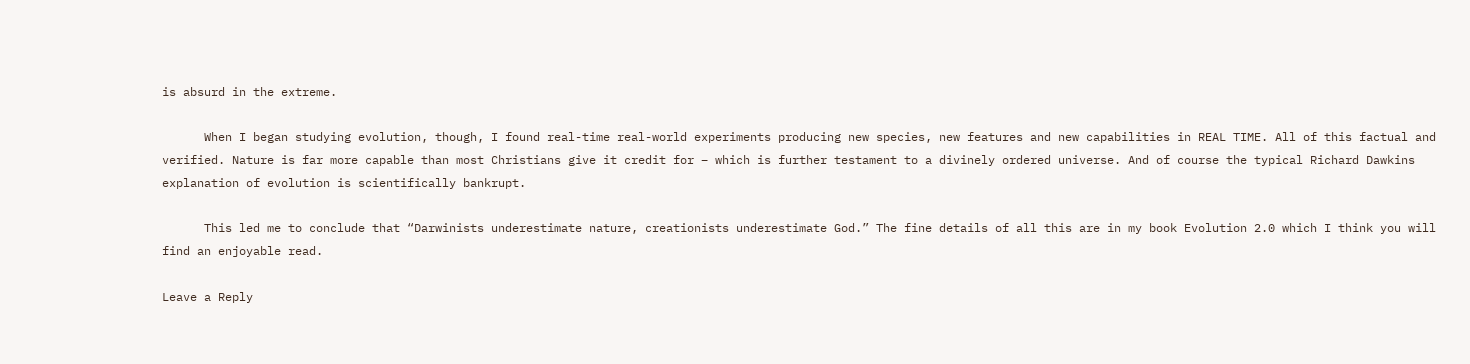is absurd in the extreme.

      When I began studying evolution, though, I found real-time real-world experiments producing new species, new features and new capabilities in REAL TIME. All of this factual and verified. Nature is far more capable than most Christians give it credit for – which is further testament to a divinely ordered universe. And of course the typical Richard Dawkins explanation of evolution is scientifically bankrupt.

      This led me to conclude that “Darwinists underestimate nature, creationists underestimate God.” The fine details of all this are in my book Evolution 2.0 which I think you will find an enjoyable read.

Leave a Reply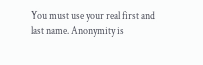You must use your real first and last name. Anonymity is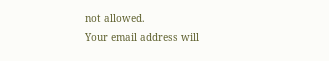not allowed.
Your email address will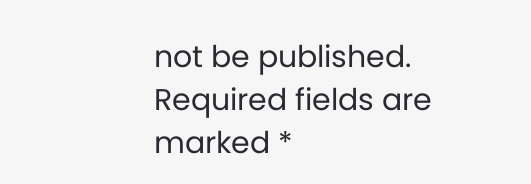not be published.
Required fields are marked *